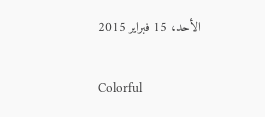الأحد، 15 فبراير 2015

Colorful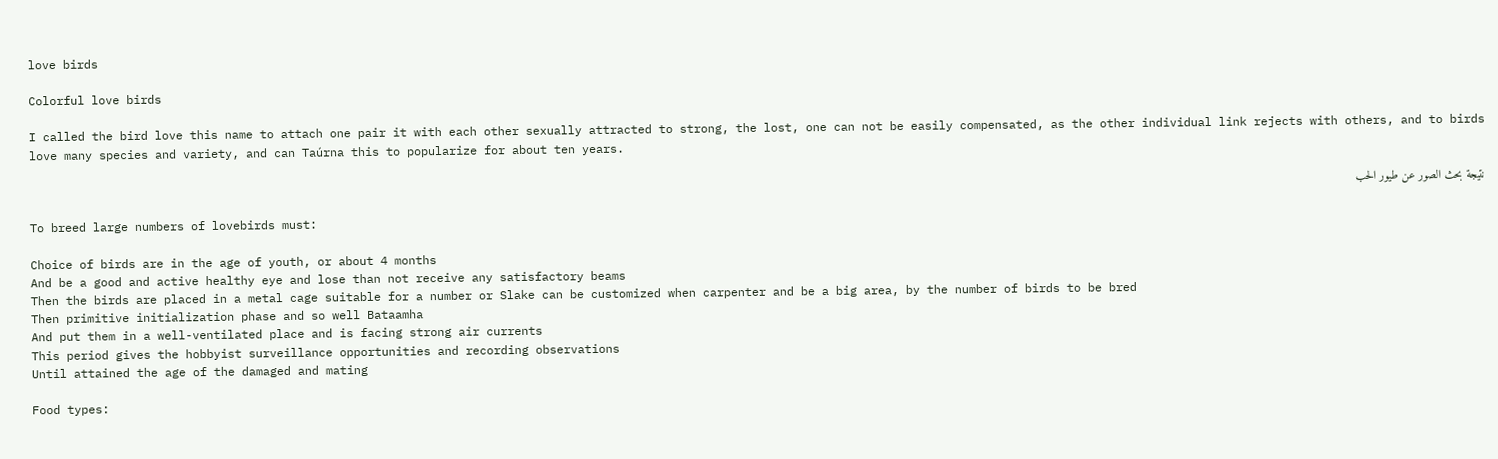love birds

Colorful love birds

I called the bird love this name to attach one pair it with each other sexually attracted to strong, the lost, one can not be easily compensated, as the other individual link rejects with others, and to birds love many species and variety, and can Taúrna this to popularize for about ten years.

نتيجة بحث الصور عن طيور الحب

To breed large numbers of lovebirds must:

Choice of birds are in the age of youth, or about 4 months
And be a good and active healthy eye and lose than not receive any satisfactory beams
Then the birds are placed in a metal cage suitable for a number or Slake can be customized when carpenter and be a big area, by the number of birds to be bred
Then primitive initialization phase and so well Bataamha
And put them in a well-ventilated place and is facing strong air currents
This period gives the hobbyist surveillance opportunities and recording observations
Until attained the age of the damaged and mating

Food types: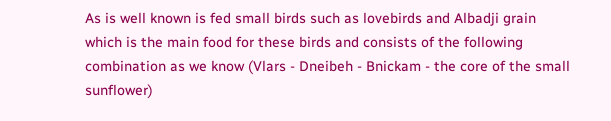As is well known is fed small birds such as lovebirds and Albadji grain which is the main food for these birds and consists of the following combination as we know (Vlars - Dneibeh - Bnickam - the core of the small sunflower)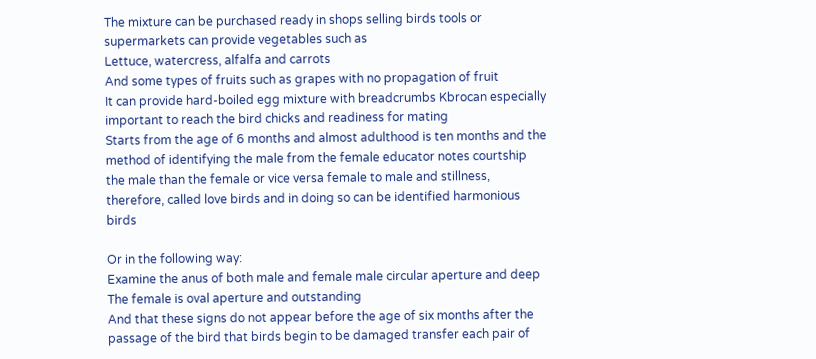The mixture can be purchased ready in shops selling birds tools or supermarkets can provide vegetables such as
Lettuce, watercress, alfalfa and carrots
And some types of fruits such as grapes with no propagation of fruit
It can provide hard-boiled egg mixture with breadcrumbs Kbrocan especially important to reach the bird chicks and readiness for mating
Starts from the age of 6 months and almost adulthood is ten months and the method of identifying the male from the female educator notes courtship the male than the female or vice versa female to male and stillness, therefore, called love birds and in doing so can be identified harmonious birds

Or in the following way:
Examine the anus of both male and female male circular aperture and deep
The female is oval aperture and outstanding
And that these signs do not appear before the age of six months after the passage of the bird that birds begin to be damaged transfer each pair of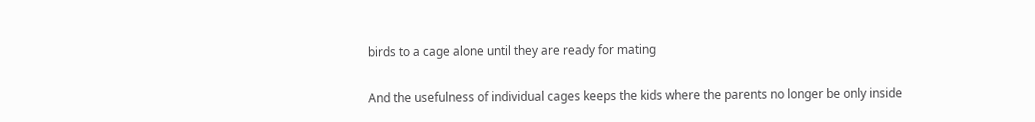birds to a cage alone until they are ready for mating

And the usefulness of individual cages keeps the kids where the parents no longer be only inside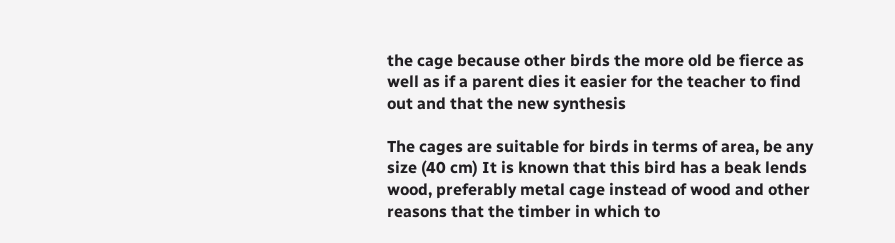the cage because other birds the more old be fierce as well as if a parent dies it easier for the teacher to find out and that the new synthesis

The cages are suitable for birds in terms of area, be any size (40 cm) It is known that this bird has a beak lends wood, preferably metal cage instead of wood and other reasons that the timber in which to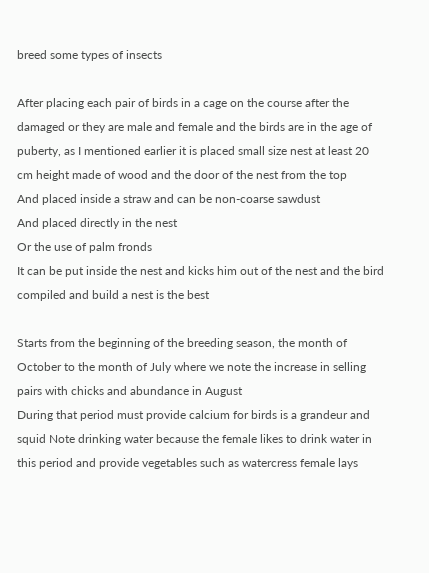breed some types of insects

After placing each pair of birds in a cage on the course after the damaged or they are male and female and the birds are in the age of puberty, as I mentioned earlier it is placed small size nest at least 20 cm height made of wood and the door of the nest from the top
And placed inside a straw and can be non-coarse sawdust
And placed directly in the nest
Or the use of palm fronds
It can be put inside the nest and kicks him out of the nest and the bird compiled and build a nest is the best

Starts from the beginning of the breeding season, the month of October to the month of July where we note the increase in selling pairs with chicks and abundance in August
During that period must provide calcium for birds is a grandeur and squid Note drinking water because the female likes to drink water in this period and provide vegetables such as watercress female lays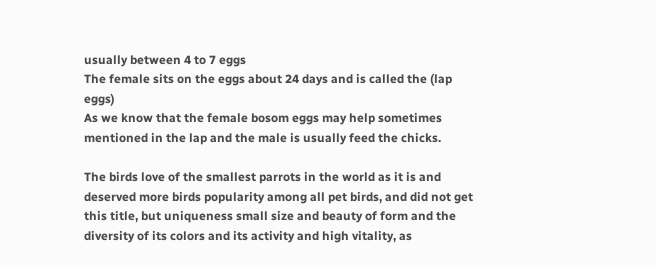usually between 4 to 7 eggs
The female sits on the eggs about 24 days and is called the (lap eggs)
As we know that the female bosom eggs may help sometimes mentioned in the lap and the male is usually feed the chicks.

The birds love of the smallest parrots in the world as it is and deserved more birds popularity among all pet birds, and did not get this title, but uniqueness small size and beauty of form and the diversity of its colors and its activity and high vitality, as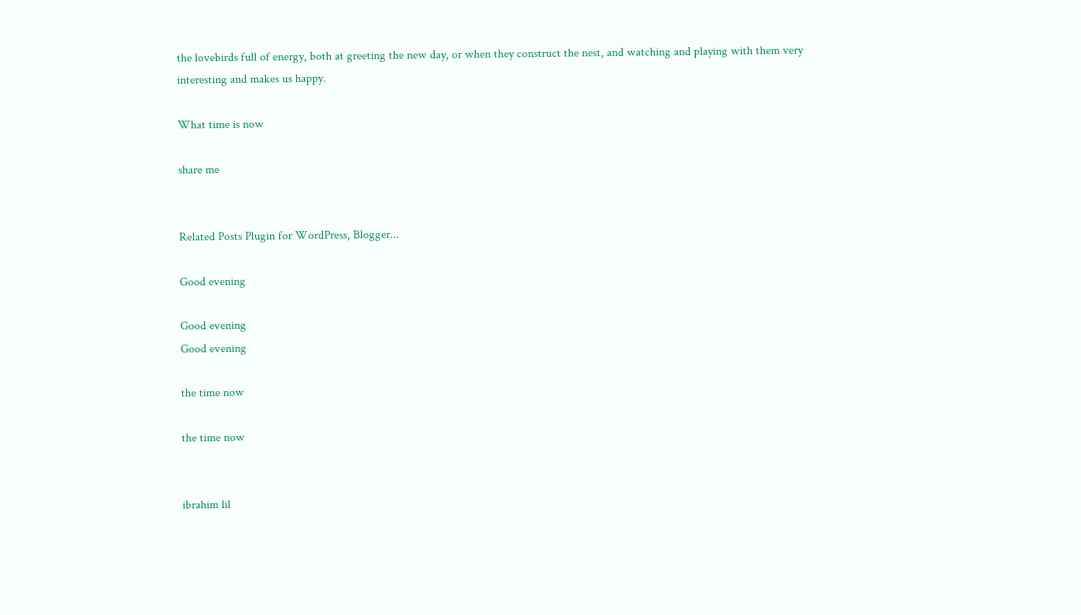the lovebirds full of energy, both at greeting the new day, or when they construct the nest, and watching and playing with them very interesting and makes us happy.

What time is now

share me


Related Posts Plugin for WordPress, Blogger...

Good evening

Good evening
Good evening

the time now

the time now


ibrahim lil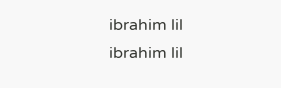ibrahim lil
ibrahim lil